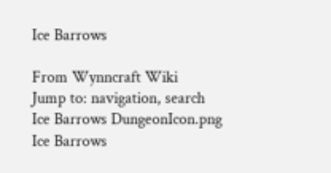Ice Barrows

From Wynncraft Wiki
Jump to: navigation, search
Ice Barrows DungeonIcon.png
Ice Barrows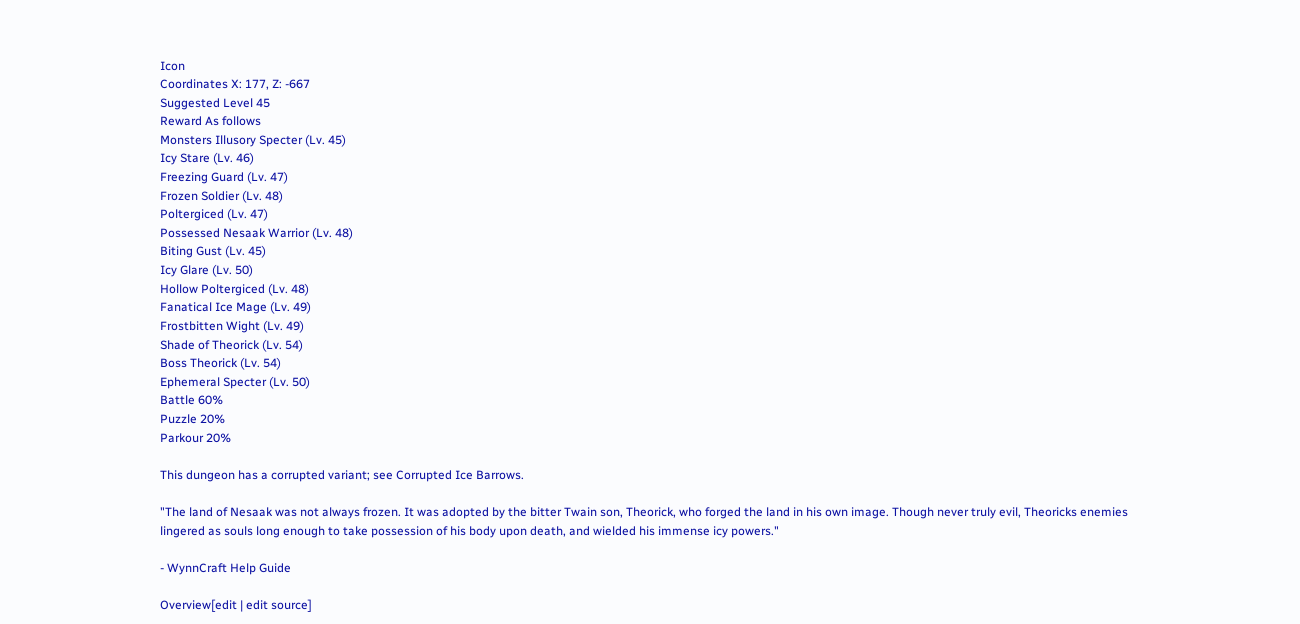Icon
Coordinates X: 177, Z: -667
Suggested Level 45
Reward As follows
Monsters Illusory Specter (Lv. 45)
Icy Stare (Lv. 46)
Freezing Guard (Lv. 47)
Frozen Soldier (Lv. 48)
Poltergiced (Lv. 47)
Possessed Nesaak Warrior (Lv. 48)
Biting Gust (Lv. 45)
Icy Glare (Lv. 50)
Hollow Poltergiced (Lv. 48)
Fanatical Ice Mage (Lv. 49)
Frostbitten Wight (Lv. 49)
Shade of Theorick (Lv. 54)
Boss Theorick (Lv. 54)
Ephemeral Specter (Lv. 50)
Battle 60%
Puzzle 20%
Parkour 20%

This dungeon has a corrupted variant; see Corrupted Ice Barrows.

"The land of Nesaak was not always frozen. It was adopted by the bitter Twain son, Theorick, who forged the land in his own image. Though never truly evil, Theoricks enemies lingered as souls long enough to take possession of his body upon death, and wielded his immense icy powers."

- WynnCraft Help Guide

Overview[edit | edit source]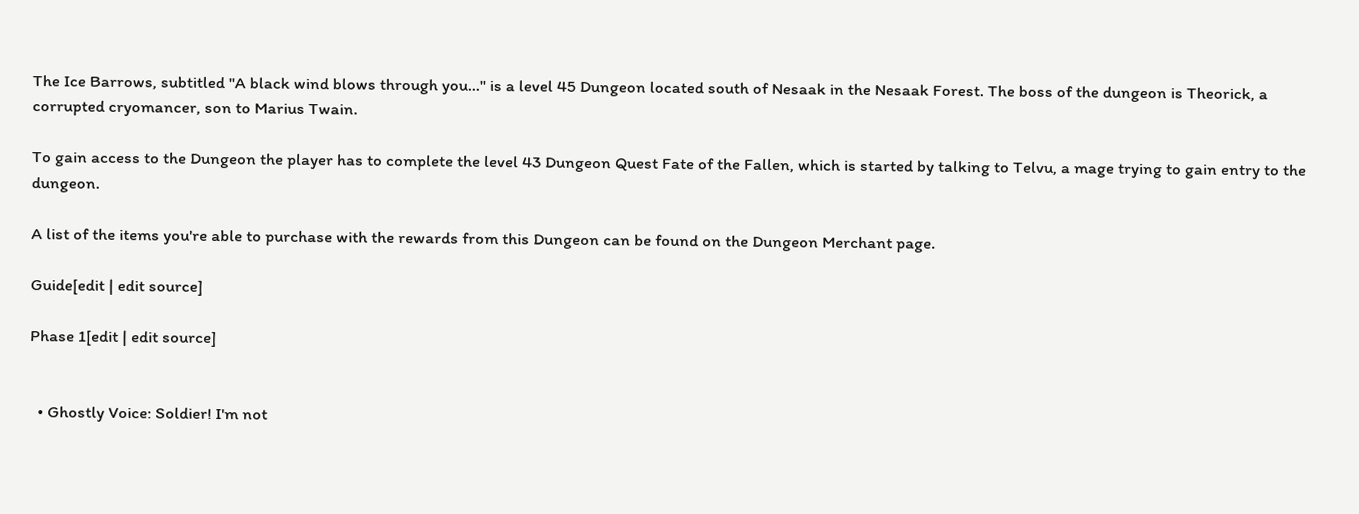The Ice Barrows, subtitled "A black wind blows through you..." is a level 45 Dungeon located south of Nesaak in the Nesaak Forest. The boss of the dungeon is Theorick, a corrupted cryomancer, son to Marius Twain.

To gain access to the Dungeon the player has to complete the level 43 Dungeon Quest Fate of the Fallen, which is started by talking to Telvu, a mage trying to gain entry to the dungeon.

A list of the items you're able to purchase with the rewards from this Dungeon can be found on the Dungeon Merchant page.

Guide[edit | edit source]

Phase 1[edit | edit source]


  • Ghostly Voice: Soldier! I'm not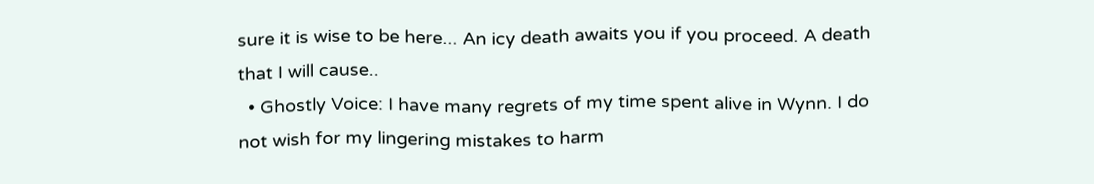sure it is wise to be here... An icy death awaits you if you proceed. A death that I will cause..
  • Ghostly Voice: I have many regrets of my time spent alive in Wynn. I do not wish for my lingering mistakes to harm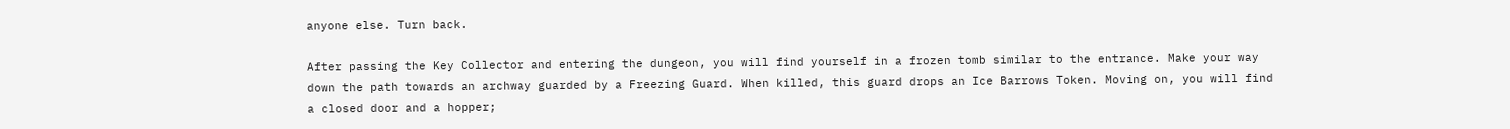anyone else. Turn back.

After passing the Key Collector and entering the dungeon, you will find yourself in a frozen tomb similar to the entrance. Make your way down the path towards an archway guarded by a Freezing Guard. When killed, this guard drops an Ice Barrows Token. Moving on, you will find a closed door and a hopper;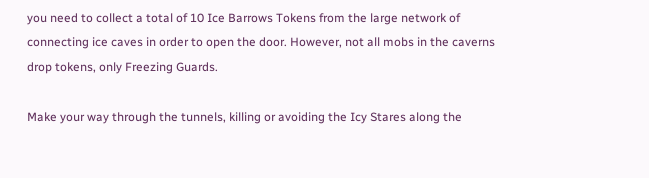you need to collect a total of 10 Ice Barrows Tokens from the large network of connecting ice caves in order to open the door. However, not all mobs in the caverns drop tokens, only Freezing Guards.

Make your way through the tunnels, killing or avoiding the Icy Stares along the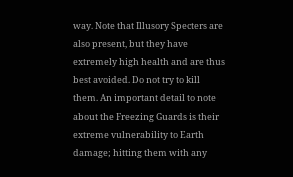way. Note that Illusory Specters are also present, but they have extremely high health and are thus best avoided. Do not try to kill them. An important detail to note about the Freezing Guards is their extreme vulnerability to Earth damage; hitting them with any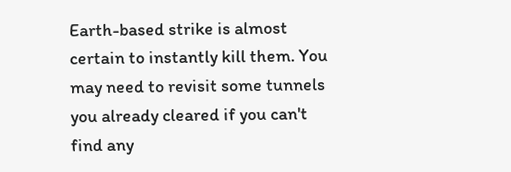Earth-based strike is almost certain to instantly kill them. You may need to revisit some tunnels you already cleared if you can't find any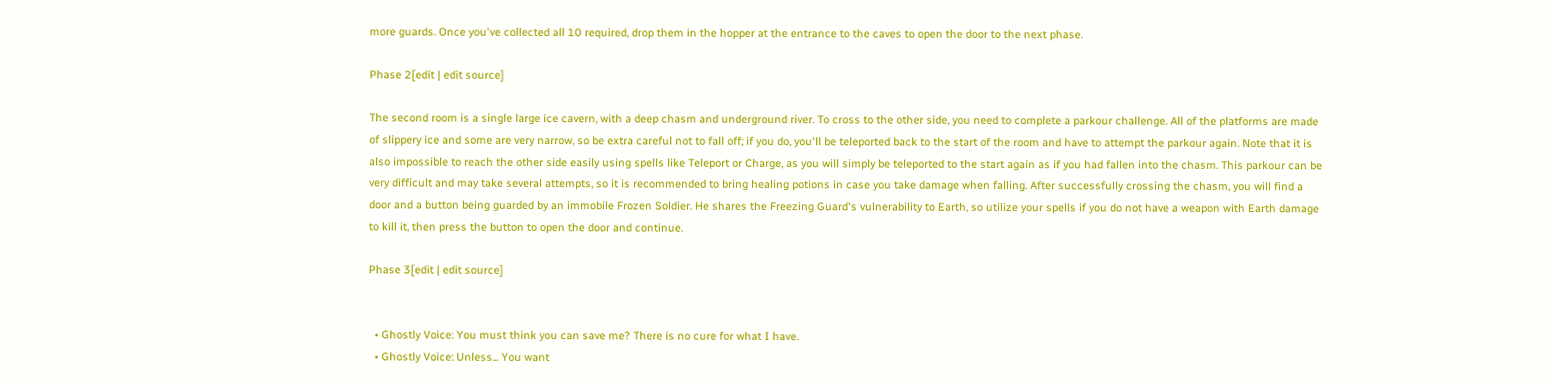more guards. Once you've collected all 10 required, drop them in the hopper at the entrance to the caves to open the door to the next phase.

Phase 2[edit | edit source]

The second room is a single large ice cavern, with a deep chasm and underground river. To cross to the other side, you need to complete a parkour challenge. All of the platforms are made of slippery ice and some are very narrow, so be extra careful not to fall off; if you do, you'll be teleported back to the start of the room and have to attempt the parkour again. Note that it is also impossible to reach the other side easily using spells like Teleport or Charge, as you will simply be teleported to the start again as if you had fallen into the chasm. This parkour can be very difficult and may take several attempts, so it is recommended to bring healing potions in case you take damage when falling. After successfully crossing the chasm, you will find a door and a button being guarded by an immobile Frozen Soldier. He shares the Freezing Guard's vulnerability to Earth, so utilize your spells if you do not have a weapon with Earth damage to kill it, then press the button to open the door and continue.

Phase 3[edit | edit source]


  • Ghostly Voice: You must think you can save me? There is no cure for what I have.
  • Ghostly Voice: Unless... You want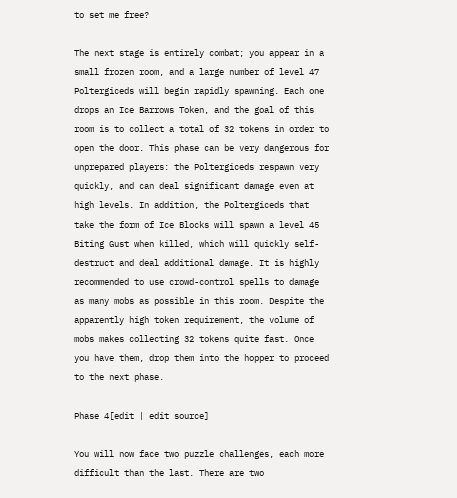to set me free?

The next stage is entirely combat; you appear in a small frozen room, and a large number of level 47 Poltergiceds will begin rapidly spawning. Each one drops an Ice Barrows Token, and the goal of this room is to collect a total of 32 tokens in order to open the door. This phase can be very dangerous for unprepared players: the Poltergiceds respawn very quickly, and can deal significant damage even at high levels. In addition, the Poltergiceds that take the form of Ice Blocks will spawn a level 45 Biting Gust when killed, which will quickly self-destruct and deal additional damage. It is highly recommended to use crowd-control spells to damage as many mobs as possible in this room. Despite the apparently high token requirement, the volume of mobs makes collecting 32 tokens quite fast. Once you have them, drop them into the hopper to proceed to the next phase.

Phase 4[edit | edit source]

You will now face two puzzle challenges, each more difficult than the last. There are two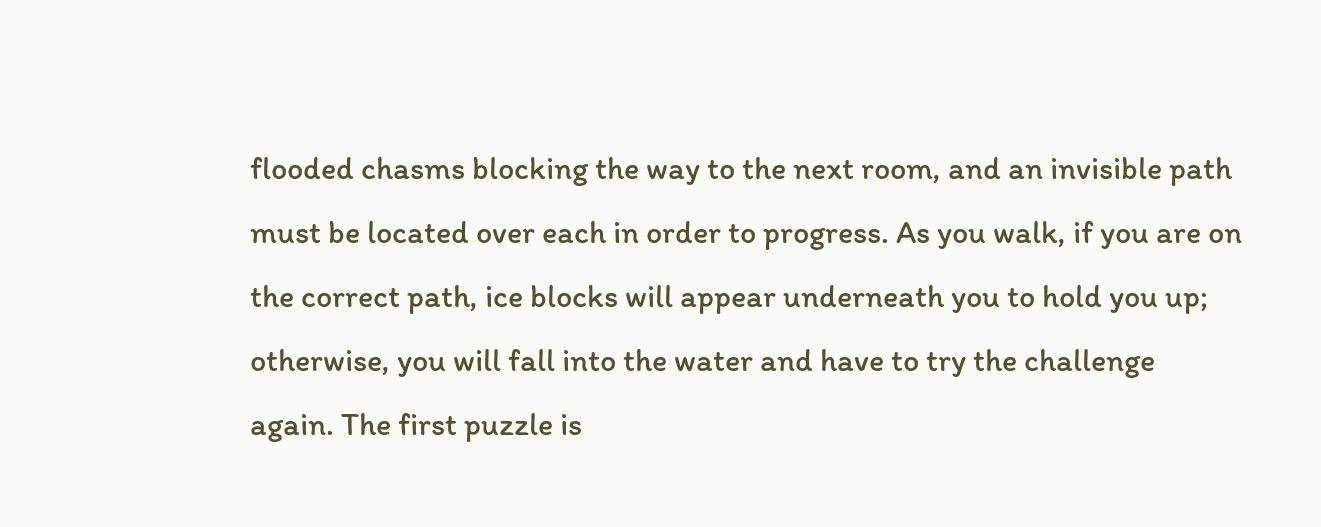flooded chasms blocking the way to the next room, and an invisible path must be located over each in order to progress. As you walk, if you are on the correct path, ice blocks will appear underneath you to hold you up; otherwise, you will fall into the water and have to try the challenge again. The first puzzle is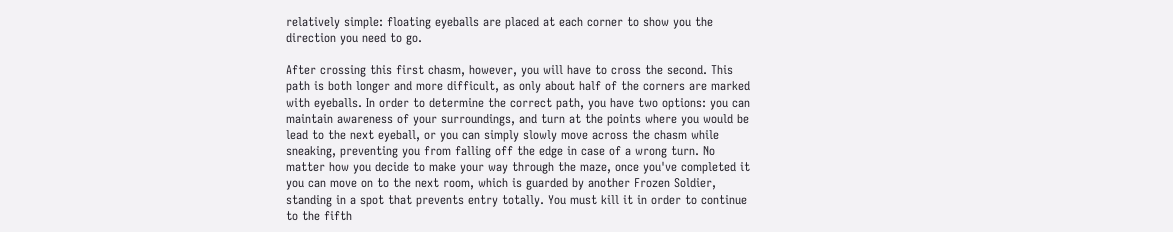relatively simple: floating eyeballs are placed at each corner to show you the direction you need to go.

After crossing this first chasm, however, you will have to cross the second. This path is both longer and more difficult, as only about half of the corners are marked with eyeballs. In order to determine the correct path, you have two options: you can maintain awareness of your surroundings, and turn at the points where you would be lead to the next eyeball, or you can simply slowly move across the chasm while sneaking, preventing you from falling off the edge in case of a wrong turn. No matter how you decide to make your way through the maze, once you've completed it you can move on to the next room, which is guarded by another Frozen Soldier, standing in a spot that prevents entry totally. You must kill it in order to continue to the fifth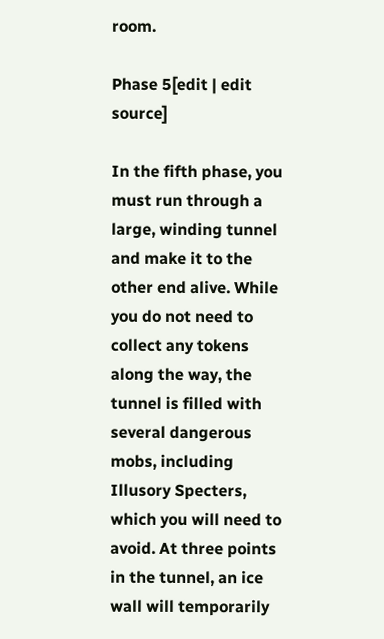room.

Phase 5[edit | edit source]

In the fifth phase, you must run through a large, winding tunnel and make it to the other end alive. While you do not need to collect any tokens along the way, the tunnel is filled with several dangerous mobs, including Illusory Specters, which you will need to avoid. At three points in the tunnel, an ice wall will temporarily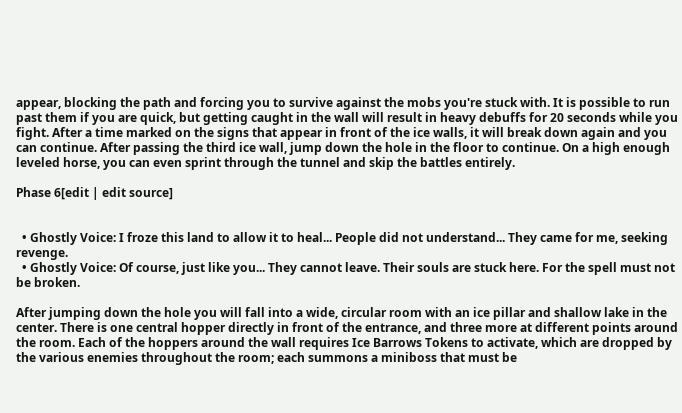appear, blocking the path and forcing you to survive against the mobs you're stuck with. It is possible to run past them if you are quick, but getting caught in the wall will result in heavy debuffs for 20 seconds while you fight. After a time marked on the signs that appear in front of the ice walls, it will break down again and you can continue. After passing the third ice wall, jump down the hole in the floor to continue. On a high enough leveled horse, you can even sprint through the tunnel and skip the battles entirely.

Phase 6[edit | edit source]


  • Ghostly Voice: I froze this land to allow it to heal... People did not understand... They came for me, seeking revenge.
  • Ghostly Voice: Of course, just like you... They cannot leave. Their souls are stuck here. For the spell must not be broken.

After jumping down the hole you will fall into a wide, circular room with an ice pillar and shallow lake in the center. There is one central hopper directly in front of the entrance, and three more at different points around the room. Each of the hoppers around the wall requires Ice Barrows Tokens to activate, which are dropped by the various enemies throughout the room; each summons a miniboss that must be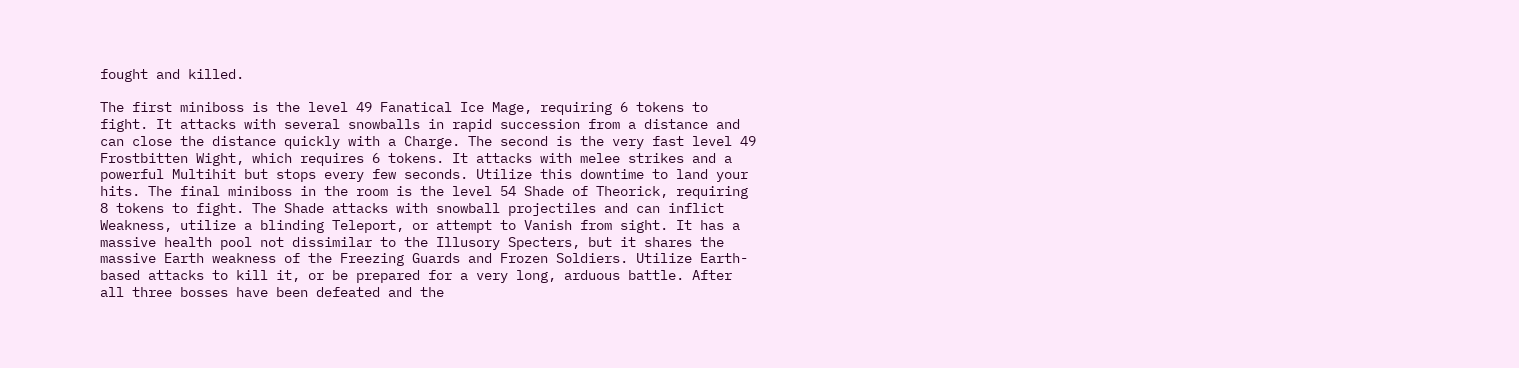fought and killed.

The first miniboss is the level 49 Fanatical Ice Mage, requiring 6 tokens to fight. It attacks with several snowballs in rapid succession from a distance and can close the distance quickly with a Charge. The second is the very fast level 49 Frostbitten Wight, which requires 6 tokens. It attacks with melee strikes and a powerful Multihit but stops every few seconds. Utilize this downtime to land your hits. The final miniboss in the room is the level 54 Shade of Theorick, requiring 8 tokens to fight. The Shade attacks with snowball projectiles and can inflict Weakness, utilize a blinding Teleport, or attempt to Vanish from sight. It has a massive health pool not dissimilar to the Illusory Specters, but it shares the massive Earth weakness of the Freezing Guards and Frozen Soldiers. Utilize Earth-based attacks to kill it, or be prepared for a very long, arduous battle. After all three bosses have been defeated and the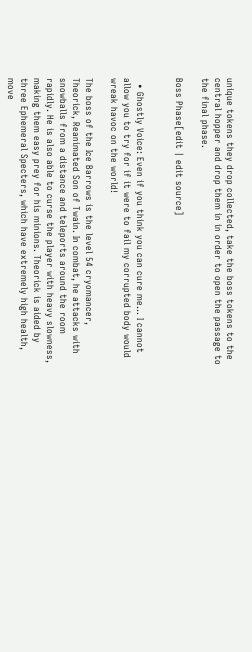unique tokens they drop collected, take the boss tokens to the central hopper and drop them in in order to open the passage to the final phase.

Boss Phase[edit | edit source]


  • Ghostly Voice: Even if you think you can cure me... I cannot allow you to try for if it were to fail my corrupted body would wreak havoc on the world!

The boss of the Ice Barrows is the level 54 cryomancer, Theorick, Reanimated Son of Twain. In combat, he attacks with snowballs from a distance and teleports around the room rapidly. He is also able to curse the player with heavy slowness, making them easy prey for his minions. Theorick is aided by three Ephemeral Specters, which have extremely high health, move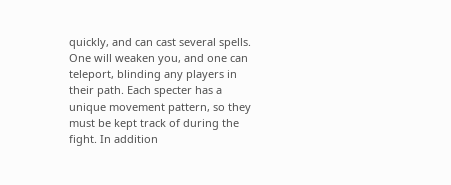quickly, and can cast several spells. One will weaken you, and one can teleport, blinding any players in their path. Each specter has a unique movement pattern, so they must be kept track of during the fight. In addition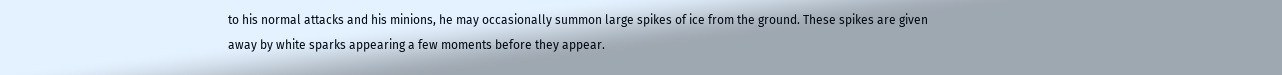to his normal attacks and his minions, he may occasionally summon large spikes of ice from the ground. These spikes are given away by white sparks appearing a few moments before they appear.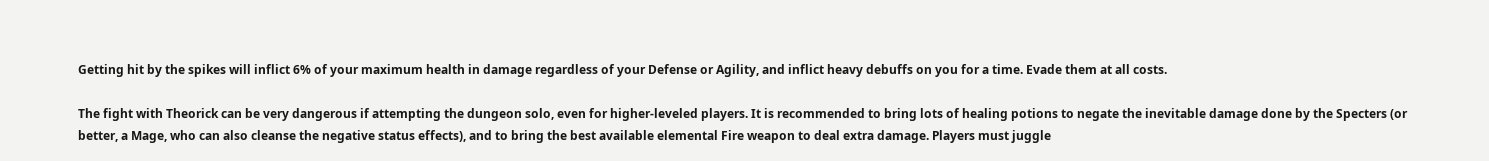Getting hit by the spikes will inflict 6% of your maximum health in damage regardless of your Defense or Agility, and inflict heavy debuffs on you for a time. Evade them at all costs.

The fight with Theorick can be very dangerous if attempting the dungeon solo, even for higher-leveled players. It is recommended to bring lots of healing potions to negate the inevitable damage done by the Specters (or better, a Mage, who can also cleanse the negative status effects), and to bring the best available elemental Fire weapon to deal extra damage. Players must juggle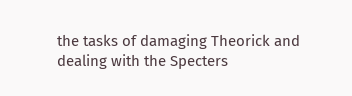the tasks of damaging Theorick and dealing with the Specters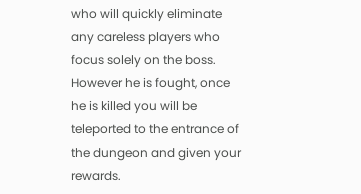who will quickly eliminate any careless players who focus solely on the boss. However he is fought, once he is killed you will be teleported to the entrance of the dungeon and given your rewards.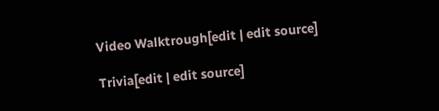Video Walktrough[edit | edit source]

Trivia[edit | edit source]